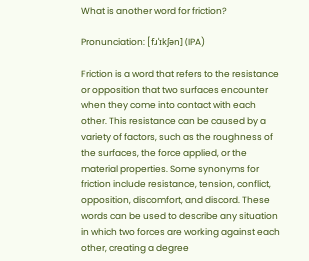What is another word for friction?

Pronunciation: [fɹˈɪkʃən] (IPA)

Friction is a word that refers to the resistance or opposition that two surfaces encounter when they come into contact with each other. This resistance can be caused by a variety of factors, such as the roughness of the surfaces, the force applied, or the material properties. Some synonyms for friction include resistance, tension, conflict, opposition, discomfort, and discord. These words can be used to describe any situation in which two forces are working against each other, creating a degree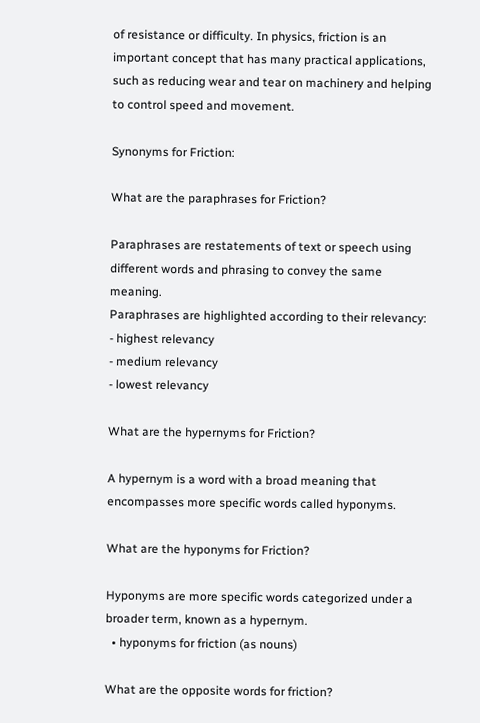of resistance or difficulty. In physics, friction is an important concept that has many practical applications, such as reducing wear and tear on machinery and helping to control speed and movement.

Synonyms for Friction:

What are the paraphrases for Friction?

Paraphrases are restatements of text or speech using different words and phrasing to convey the same meaning.
Paraphrases are highlighted according to their relevancy:
- highest relevancy
- medium relevancy
- lowest relevancy

What are the hypernyms for Friction?

A hypernym is a word with a broad meaning that encompasses more specific words called hyponyms.

What are the hyponyms for Friction?

Hyponyms are more specific words categorized under a broader term, known as a hypernym.
  • hyponyms for friction (as nouns)

What are the opposite words for friction?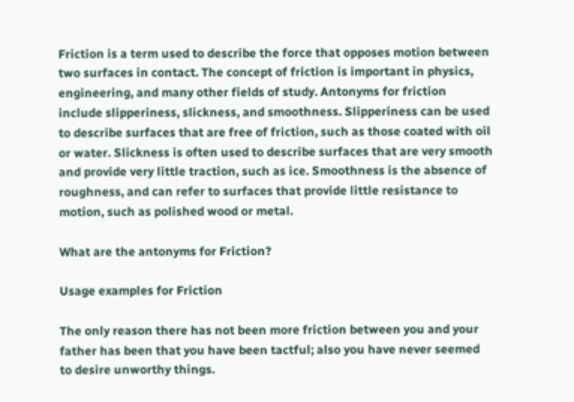Friction is a term used to describe the force that opposes motion between two surfaces in contact. The concept of friction is important in physics, engineering, and many other fields of study. Antonyms for friction include slipperiness, slickness, and smoothness. Slipperiness can be used to describe surfaces that are free of friction, such as those coated with oil or water. Slickness is often used to describe surfaces that are very smooth and provide very little traction, such as ice. Smoothness is the absence of roughness, and can refer to surfaces that provide little resistance to motion, such as polished wood or metal.

What are the antonyms for Friction?

Usage examples for Friction

The only reason there has not been more friction between you and your father has been that you have been tactful; also you have never seemed to desire unworthy things.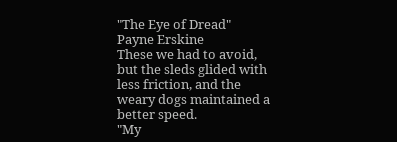"The Eye of Dread"
Payne Erskine
These we had to avoid, but the sleds glided with less friction, and the weary dogs maintained a better speed.
"My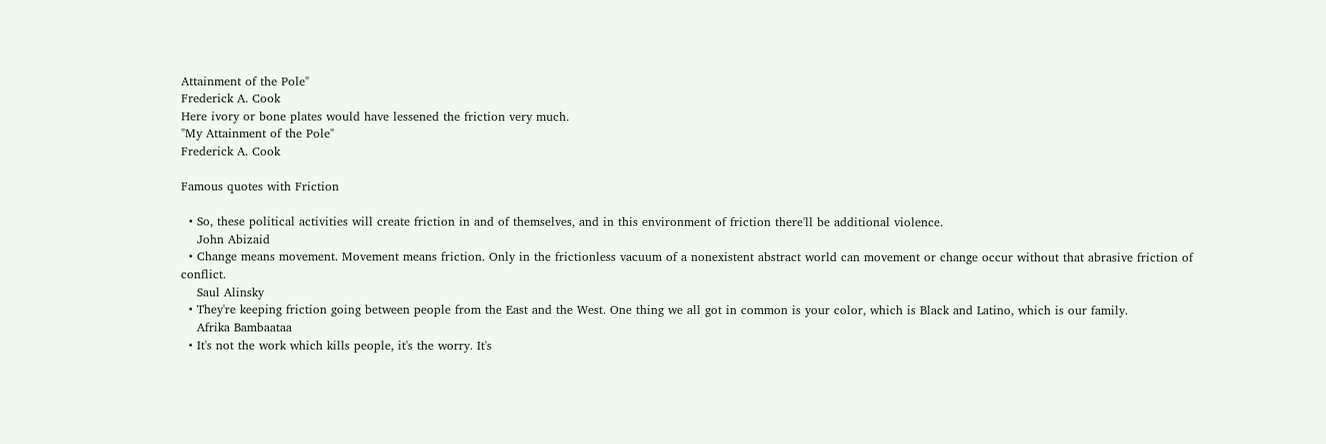Attainment of the Pole"
Frederick A. Cook
Here ivory or bone plates would have lessened the friction very much.
"My Attainment of the Pole"
Frederick A. Cook

Famous quotes with Friction

  • So, these political activities will create friction in and of themselves, and in this environment of friction there'll be additional violence.
    John Abizaid
  • Change means movement. Movement means friction. Only in the frictionless vacuum of a nonexistent abstract world can movement or change occur without that abrasive friction of conflict.
    Saul Alinsky
  • They're keeping friction going between people from the East and the West. One thing we all got in common is your color, which is Black and Latino, which is our family.
    Afrika Bambaataa
  • It's not the work which kills people, it's the worry. It's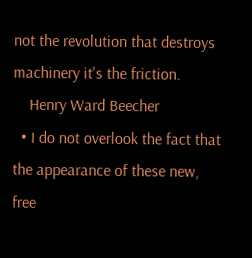not the revolution that destroys machinery it's the friction.
    Henry Ward Beecher
  • I do not overlook the fact that the appearance of these new, free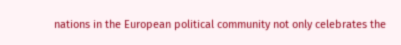nations in the European political community not only celebrates the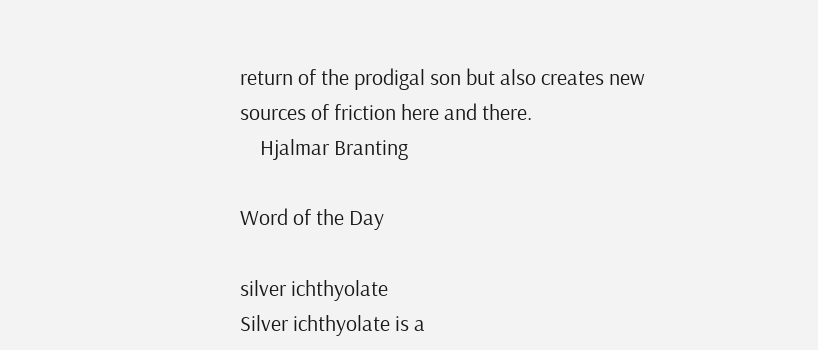return of the prodigal son but also creates new sources of friction here and there.
    Hjalmar Branting

Word of the Day

silver ichthyolate
Silver ichthyolate is a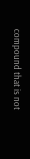compound that is not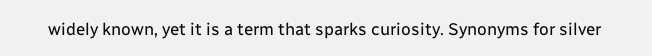widely known, yet it is a term that sparks curiosity. Synonyms for silver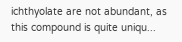ichthyolate are not abundant, as this compound is quite uniqu...